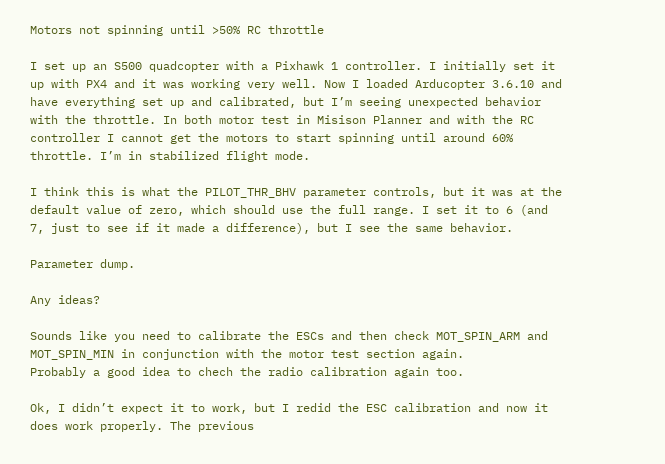Motors not spinning until >50% RC throttle

I set up an S500 quadcopter with a Pixhawk 1 controller. I initially set it up with PX4 and it was working very well. Now I loaded Arducopter 3.6.10 and have everything set up and calibrated, but I’m seeing unexpected behavior with the throttle. In both motor test in Misison Planner and with the RC controller I cannot get the motors to start spinning until around 60% throttle. I’m in stabilized flight mode.

I think this is what the PILOT_THR_BHV parameter controls, but it was at the default value of zero, which should use the full range. I set it to 6 (and 7, just to see if it made a difference), but I see the same behavior.

Parameter dump.

Any ideas?

Sounds like you need to calibrate the ESCs and then check MOT_SPIN_ARM and MOT_SPIN_MIN in conjunction with the motor test section again.
Probably a good idea to chech the radio calibration again too.

Ok, I didn’t expect it to work, but I redid the ESC calibration and now it does work properly. The previous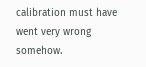calibration must have went very wrong somehow.